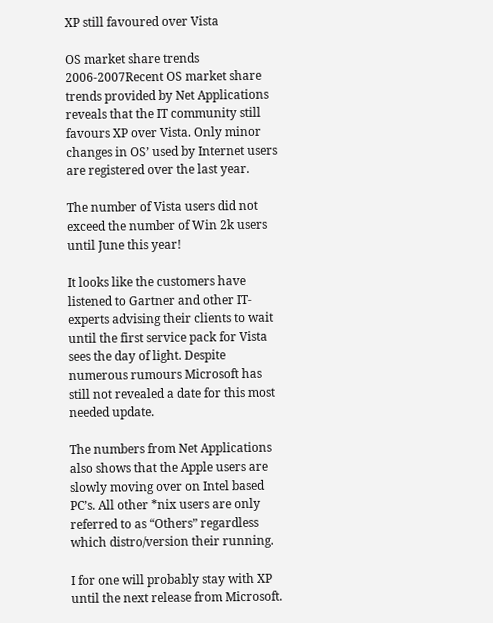XP still favoured over Vista

OS market share trends 2006-2007Recent OS market share trends provided by Net Applications reveals that the IT community still favours XP over Vista. Only minor changes in OS’ used by Internet users are registered over the last year.

The number of Vista users did not exceed the number of Win 2k users until June this year!

It looks like the customers have listened to Gartner and other IT-experts advising their clients to wait until the first service pack for Vista sees the day of light. Despite numerous rumours Microsoft has still not revealed a date for this most needed update.

The numbers from Net Applications also shows that the Apple users are slowly moving over on Intel based PC’s. All other *nix users are only referred to as “Others” regardless which distro/version their running.

I for one will probably stay with XP until the next release from Microsoft.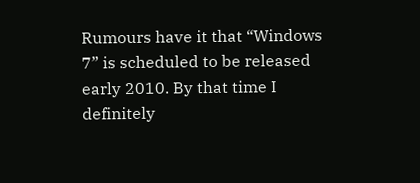Rumours have it that “Windows 7” is scheduled to be released early 2010. By that time I definitely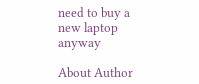need to buy a new laptop anyway

About Author